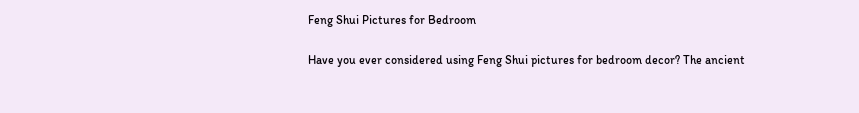Feng Shui Pictures for Bedroom

Have you ever considered using Feng Shui pictures for bedroom decor? The ancient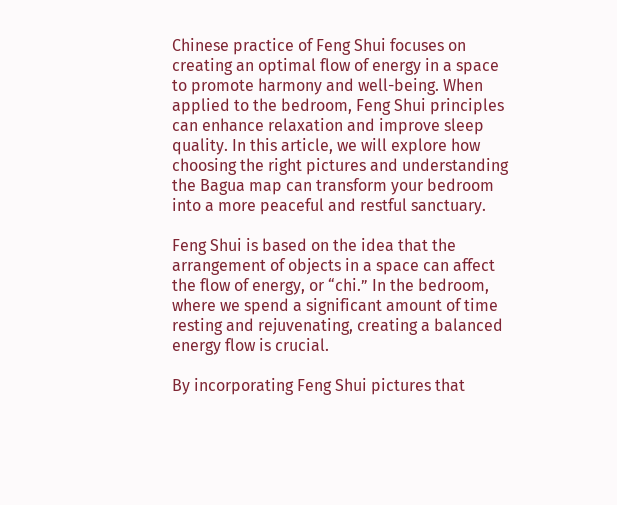Chinese practice of Feng Shui focuses on creating an optimal flow of energy in a space to promote harmony and well-being. When applied to the bedroom, Feng Shui principles can enhance relaxation and improve sleep quality. In this article, we will explore how choosing the right pictures and understanding the Bagua map can transform your bedroom into a more peaceful and restful sanctuary.

Feng Shui is based on the idea that the arrangement of objects in a space can affect the flow of energy, or “chi.” In the bedroom, where we spend a significant amount of time resting and rejuvenating, creating a balanced energy flow is crucial.

By incorporating Feng Shui pictures that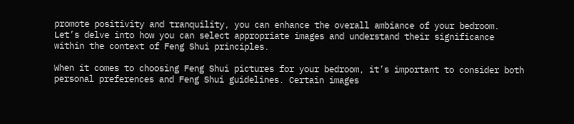promote positivity and tranquility, you can enhance the overall ambiance of your bedroom. Let’s delve into how you can select appropriate images and understand their significance within the context of Feng Shui principles.

When it comes to choosing Feng Shui pictures for your bedroom, it’s important to consider both personal preferences and Feng Shui guidelines. Certain images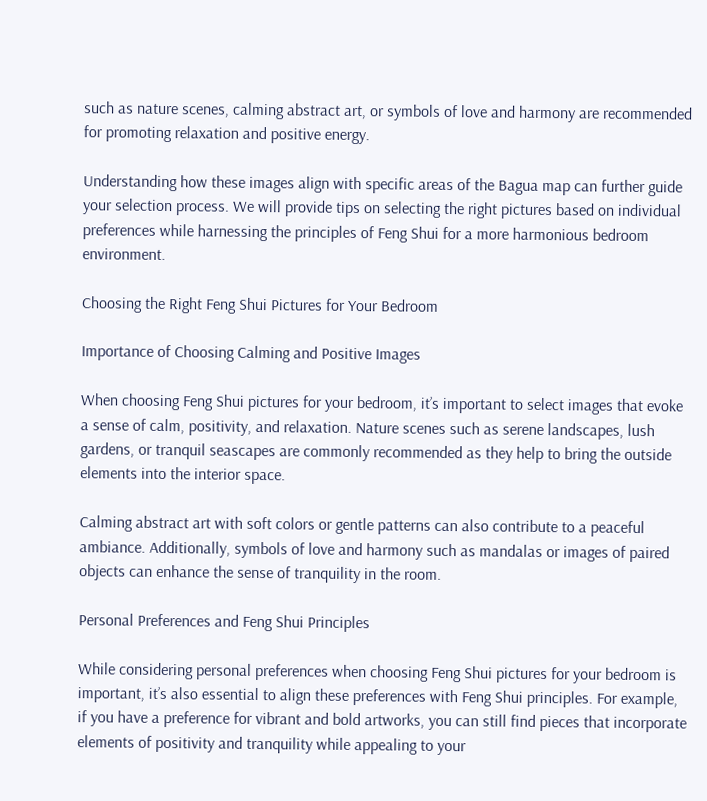such as nature scenes, calming abstract art, or symbols of love and harmony are recommended for promoting relaxation and positive energy.

Understanding how these images align with specific areas of the Bagua map can further guide your selection process. We will provide tips on selecting the right pictures based on individual preferences while harnessing the principles of Feng Shui for a more harmonious bedroom environment.

Choosing the Right Feng Shui Pictures for Your Bedroom

Importance of Choosing Calming and Positive Images

When choosing Feng Shui pictures for your bedroom, it’s important to select images that evoke a sense of calm, positivity, and relaxation. Nature scenes such as serene landscapes, lush gardens, or tranquil seascapes are commonly recommended as they help to bring the outside elements into the interior space.

Calming abstract art with soft colors or gentle patterns can also contribute to a peaceful ambiance. Additionally, symbols of love and harmony such as mandalas or images of paired objects can enhance the sense of tranquility in the room.

Personal Preferences and Feng Shui Principles

While considering personal preferences when choosing Feng Shui pictures for your bedroom is important, it’s also essential to align these preferences with Feng Shui principles. For example, if you have a preference for vibrant and bold artworks, you can still find pieces that incorporate elements of positivity and tranquility while appealing to your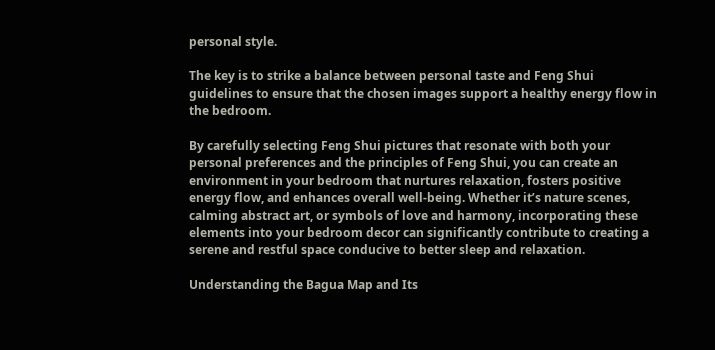personal style.

The key is to strike a balance between personal taste and Feng Shui guidelines to ensure that the chosen images support a healthy energy flow in the bedroom.

By carefully selecting Feng Shui pictures that resonate with both your personal preferences and the principles of Feng Shui, you can create an environment in your bedroom that nurtures relaxation, fosters positive energy flow, and enhances overall well-being. Whether it’s nature scenes, calming abstract art, or symbols of love and harmony, incorporating these elements into your bedroom decor can significantly contribute to creating a serene and restful space conducive to better sleep and relaxation.

Understanding the Bagua Map and Its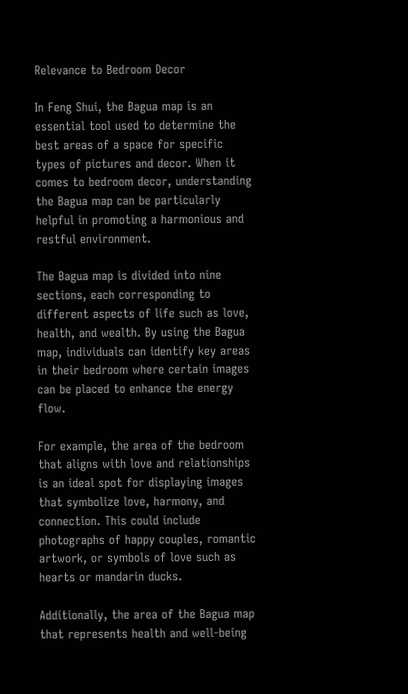Relevance to Bedroom Decor

In Feng Shui, the Bagua map is an essential tool used to determine the best areas of a space for specific types of pictures and decor. When it comes to bedroom decor, understanding the Bagua map can be particularly helpful in promoting a harmonious and restful environment.

The Bagua map is divided into nine sections, each corresponding to different aspects of life such as love, health, and wealth. By using the Bagua map, individuals can identify key areas in their bedroom where certain images can be placed to enhance the energy flow.

For example, the area of the bedroom that aligns with love and relationships is an ideal spot for displaying images that symbolize love, harmony, and connection. This could include photographs of happy couples, romantic artwork, or symbols of love such as hearts or mandarin ducks.

Additionally, the area of the Bagua map that represents health and well-being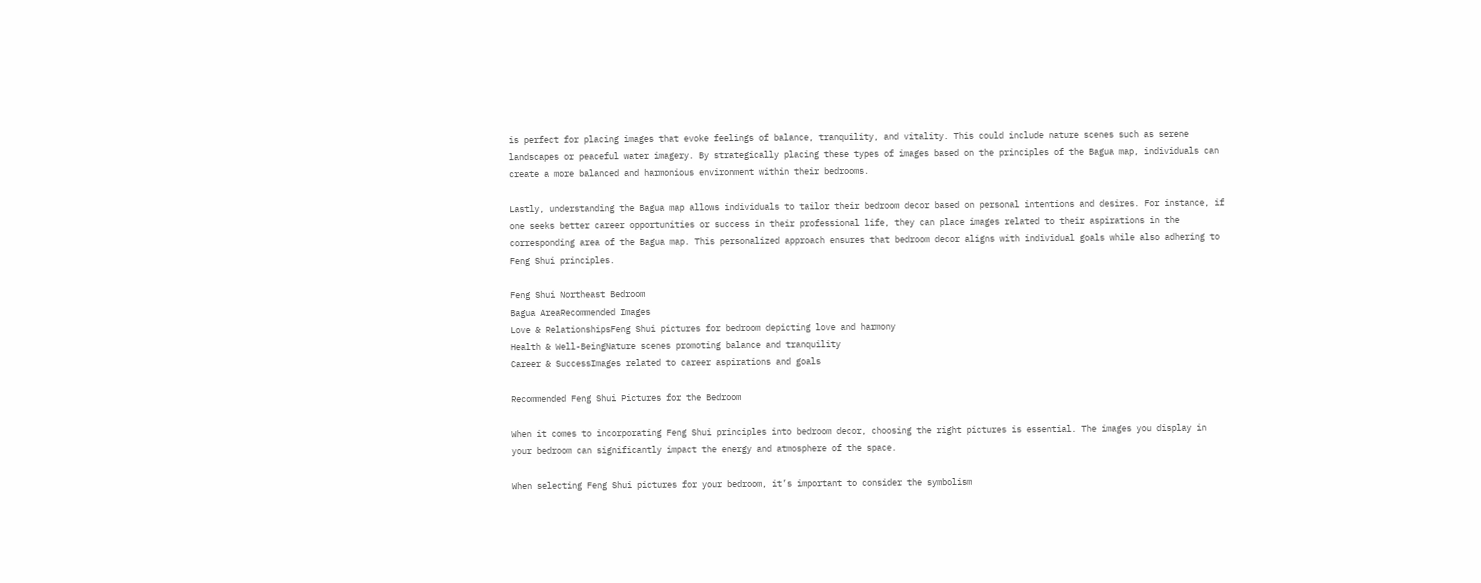is perfect for placing images that evoke feelings of balance, tranquility, and vitality. This could include nature scenes such as serene landscapes or peaceful water imagery. By strategically placing these types of images based on the principles of the Bagua map, individuals can create a more balanced and harmonious environment within their bedrooms.

Lastly, understanding the Bagua map allows individuals to tailor their bedroom decor based on personal intentions and desires. For instance, if one seeks better career opportunities or success in their professional life, they can place images related to their aspirations in the corresponding area of the Bagua map. This personalized approach ensures that bedroom decor aligns with individual goals while also adhering to Feng Shui principles.

Feng Shui Northeast Bedroom
Bagua AreaRecommended Images
Love & RelationshipsFeng Shui pictures for bedroom depicting love and harmony
Health & Well-BeingNature scenes promoting balance and tranquility
Career & SuccessImages related to career aspirations and goals

Recommended Feng Shui Pictures for the Bedroom

When it comes to incorporating Feng Shui principles into bedroom decor, choosing the right pictures is essential. The images you display in your bedroom can significantly impact the energy and atmosphere of the space.

When selecting Feng Shui pictures for your bedroom, it’s important to consider the symbolism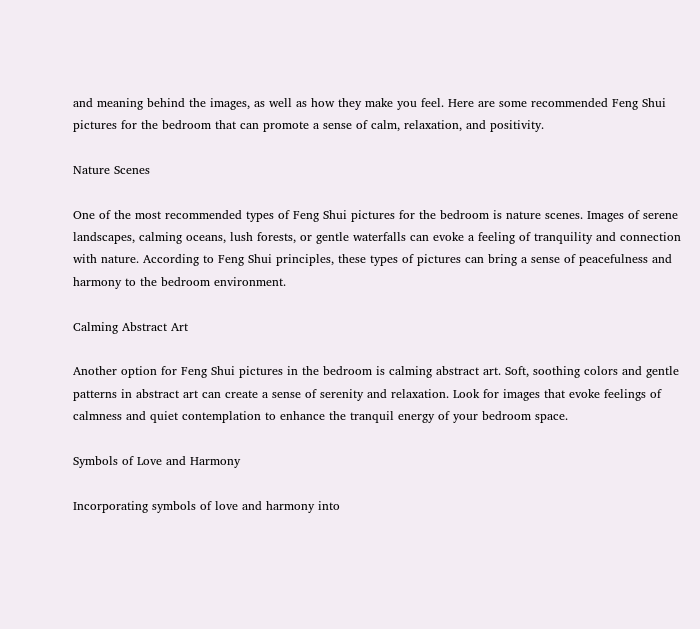and meaning behind the images, as well as how they make you feel. Here are some recommended Feng Shui pictures for the bedroom that can promote a sense of calm, relaxation, and positivity.

Nature Scenes

One of the most recommended types of Feng Shui pictures for the bedroom is nature scenes. Images of serene landscapes, calming oceans, lush forests, or gentle waterfalls can evoke a feeling of tranquility and connection with nature. According to Feng Shui principles, these types of pictures can bring a sense of peacefulness and harmony to the bedroom environment.

Calming Abstract Art

Another option for Feng Shui pictures in the bedroom is calming abstract art. Soft, soothing colors and gentle patterns in abstract art can create a sense of serenity and relaxation. Look for images that evoke feelings of calmness and quiet contemplation to enhance the tranquil energy of your bedroom space.

Symbols of Love and Harmony

Incorporating symbols of love and harmony into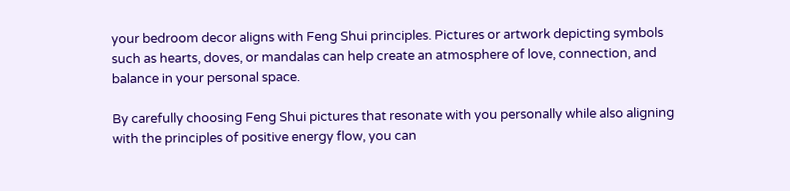your bedroom decor aligns with Feng Shui principles. Pictures or artwork depicting symbols such as hearts, doves, or mandalas can help create an atmosphere of love, connection, and balance in your personal space.

By carefully choosing Feng Shui pictures that resonate with you personally while also aligning with the principles of positive energy flow, you can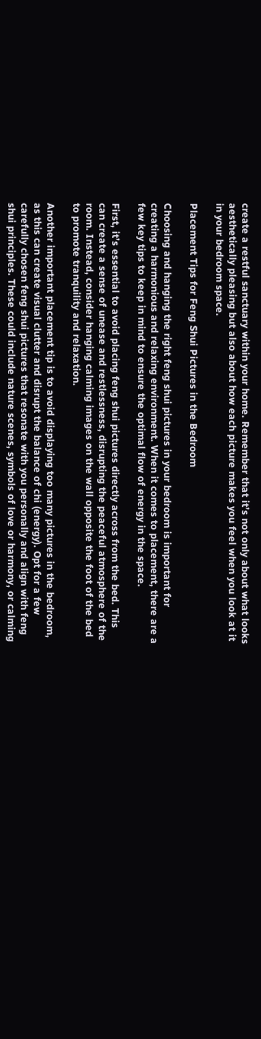create a restful sanctuary within your home. Remember that it’s not only about what looks aesthetically pleasing but also about how each picture makes you feel when you look at it in your bedroom space.

Placement Tips for Feng Shui Pictures in the Bedroom

Choosing and hanging the right feng shui pictures in your bedroom is important for creating a harmonious and relaxing environment. When it comes to placement, there are a few key tips to keep in mind to ensure the optimal flow of energy in the space.

First, it’s essential to avoid placing feng shui pictures directly across from the bed. This can create a sense of unease and restlessness, disrupting the peaceful atmosphere of the room. Instead, consider hanging calming images on the wall opposite the foot of the bed to promote tranquility and relaxation.

Another important placement tip is to avoid displaying too many pictures in the bedroom, as this can create visual clutter and disrupt the balance of chi (energy). Opt for a few carefully chosen feng shui pictures that resonate with you personally and align with feng shui principles. These could include nature scenes, symbols of love or harmony, or calming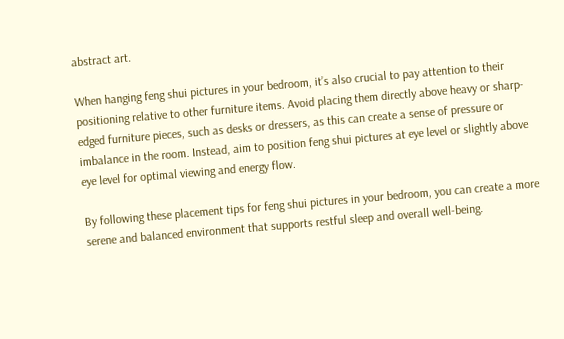abstract art.

When hanging feng shui pictures in your bedroom, it’s also crucial to pay attention to their positioning relative to other furniture items. Avoid placing them directly above heavy or sharp-edged furniture pieces, such as desks or dressers, as this can create a sense of pressure or imbalance in the room. Instead, aim to position feng shui pictures at eye level or slightly above eye level for optimal viewing and energy flow.

By following these placement tips for feng shui pictures in your bedroom, you can create a more serene and balanced environment that supports restful sleep and overall well-being.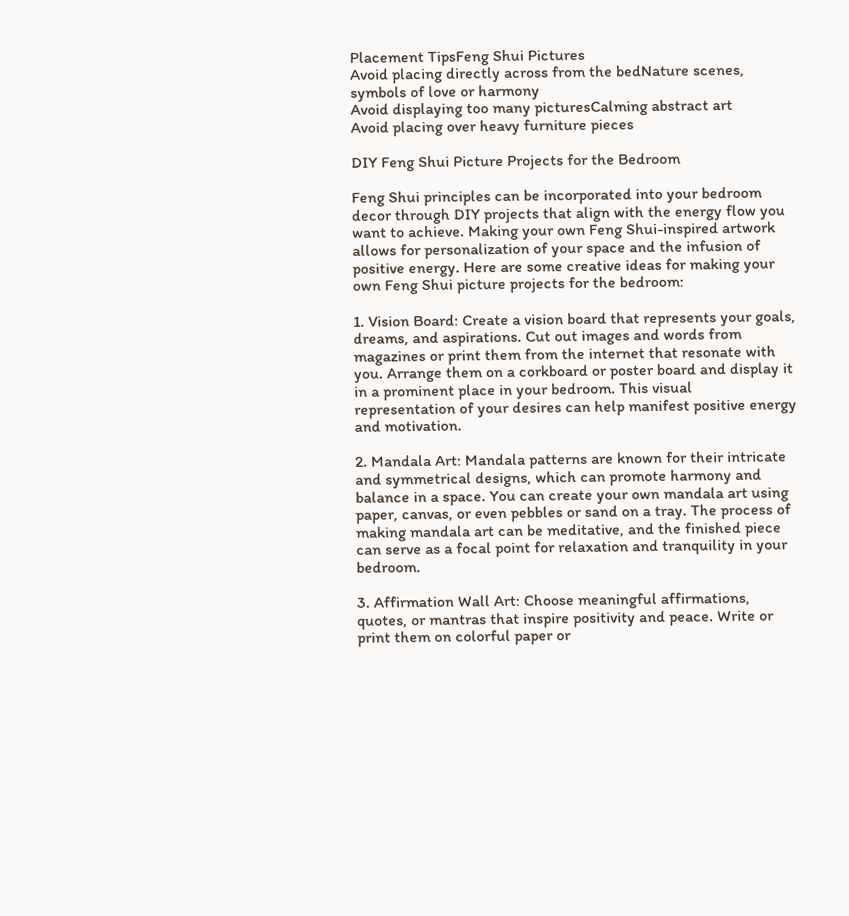Placement TipsFeng Shui Pictures
Avoid placing directly across from the bedNature scenes, symbols of love or harmony
Avoid displaying too many picturesCalming abstract art
Avoid placing over heavy furniture pieces

DIY Feng Shui Picture Projects for the Bedroom

Feng Shui principles can be incorporated into your bedroom decor through DIY projects that align with the energy flow you want to achieve. Making your own Feng Shui-inspired artwork allows for personalization of your space and the infusion of positive energy. Here are some creative ideas for making your own Feng Shui picture projects for the bedroom:

1. Vision Board: Create a vision board that represents your goals, dreams, and aspirations. Cut out images and words from magazines or print them from the internet that resonate with you. Arrange them on a corkboard or poster board and display it in a prominent place in your bedroom. This visual representation of your desires can help manifest positive energy and motivation.

2. Mandala Art: Mandala patterns are known for their intricate and symmetrical designs, which can promote harmony and balance in a space. You can create your own mandala art using paper, canvas, or even pebbles or sand on a tray. The process of making mandala art can be meditative, and the finished piece can serve as a focal point for relaxation and tranquility in your bedroom.

3. Affirmation Wall Art: Choose meaningful affirmations, quotes, or mantras that inspire positivity and peace. Write or print them on colorful paper or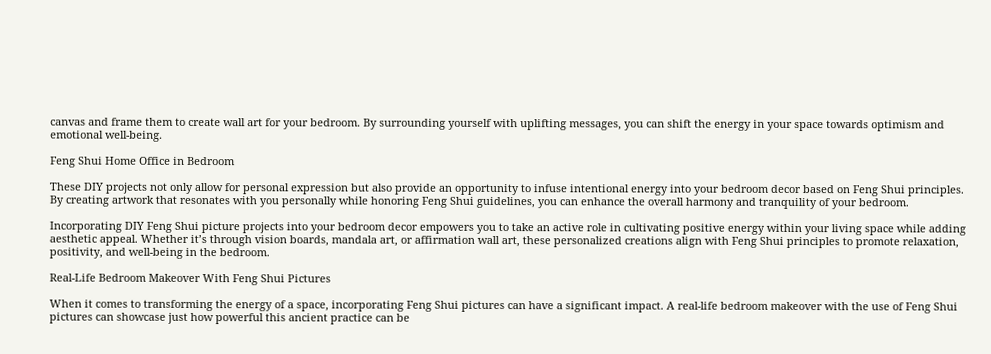canvas and frame them to create wall art for your bedroom. By surrounding yourself with uplifting messages, you can shift the energy in your space towards optimism and emotional well-being.

Feng Shui Home Office in Bedroom

These DIY projects not only allow for personal expression but also provide an opportunity to infuse intentional energy into your bedroom decor based on Feng Shui principles. By creating artwork that resonates with you personally while honoring Feng Shui guidelines, you can enhance the overall harmony and tranquility of your bedroom.

Incorporating DIY Feng Shui picture projects into your bedroom decor empowers you to take an active role in cultivating positive energy within your living space while adding aesthetic appeal. Whether it’s through vision boards, mandala art, or affirmation wall art, these personalized creations align with Feng Shui principles to promote relaxation, positivity, and well-being in the bedroom.

Real-Life Bedroom Makeover With Feng Shui Pictures

When it comes to transforming the energy of a space, incorporating Feng Shui pictures can have a significant impact. A real-life bedroom makeover with the use of Feng Shui pictures can showcase just how powerful this ancient practice can be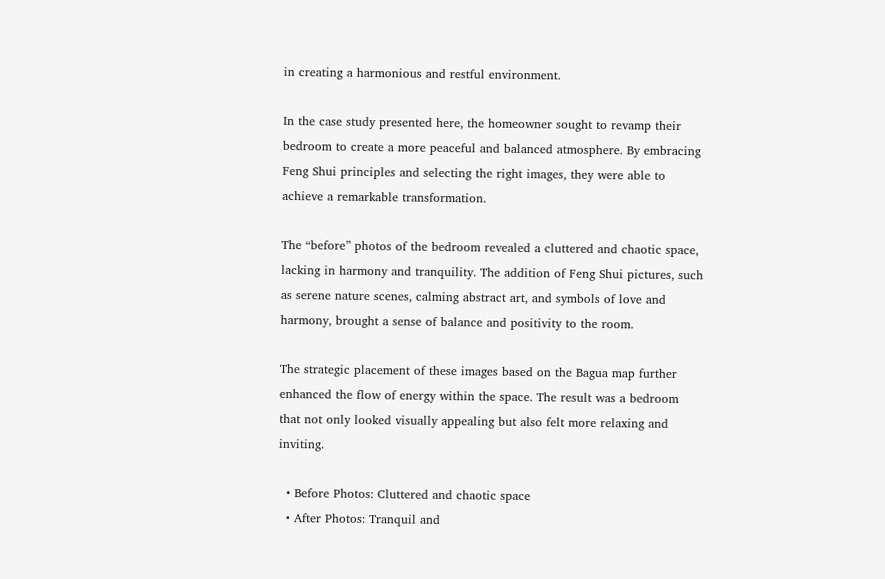in creating a harmonious and restful environment.

In the case study presented here, the homeowner sought to revamp their bedroom to create a more peaceful and balanced atmosphere. By embracing Feng Shui principles and selecting the right images, they were able to achieve a remarkable transformation.

The “before” photos of the bedroom revealed a cluttered and chaotic space, lacking in harmony and tranquility. The addition of Feng Shui pictures, such as serene nature scenes, calming abstract art, and symbols of love and harmony, brought a sense of balance and positivity to the room.

The strategic placement of these images based on the Bagua map further enhanced the flow of energy within the space. The result was a bedroom that not only looked visually appealing but also felt more relaxing and inviting.

  • Before Photos: Cluttered and chaotic space
  • After Photos: Tranquil and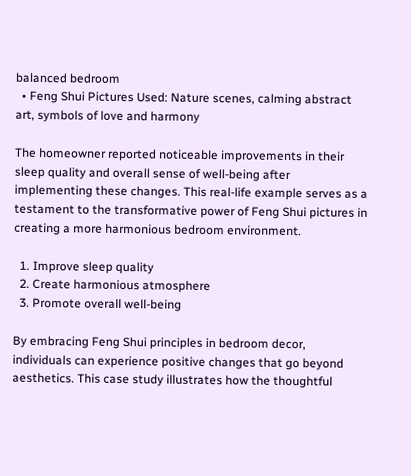balanced bedroom
  • Feng Shui Pictures Used: Nature scenes, calming abstract art, symbols of love and harmony

The homeowner reported noticeable improvements in their sleep quality and overall sense of well-being after implementing these changes. This real-life example serves as a testament to the transformative power of Feng Shui pictures in creating a more harmonious bedroom environment.

  1. Improve sleep quality
  2. Create harmonious atmosphere
  3. Promote overall well-being

By embracing Feng Shui principles in bedroom decor, individuals can experience positive changes that go beyond aesthetics. This case study illustrates how the thoughtful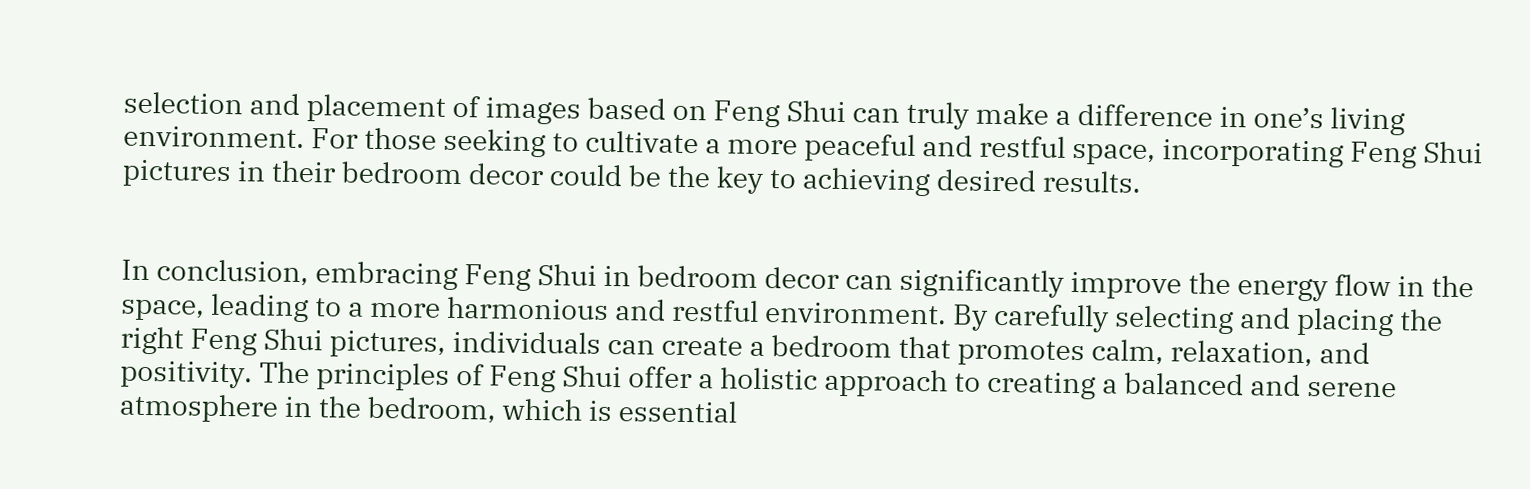selection and placement of images based on Feng Shui can truly make a difference in one’s living environment. For those seeking to cultivate a more peaceful and restful space, incorporating Feng Shui pictures in their bedroom decor could be the key to achieving desired results.


In conclusion, embracing Feng Shui in bedroom decor can significantly improve the energy flow in the space, leading to a more harmonious and restful environment. By carefully selecting and placing the right Feng Shui pictures, individuals can create a bedroom that promotes calm, relaxation, and positivity. The principles of Feng Shui offer a holistic approach to creating a balanced and serene atmosphere in the bedroom, which is essential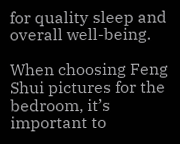for quality sleep and overall well-being.

When choosing Feng Shui pictures for the bedroom, it’s important to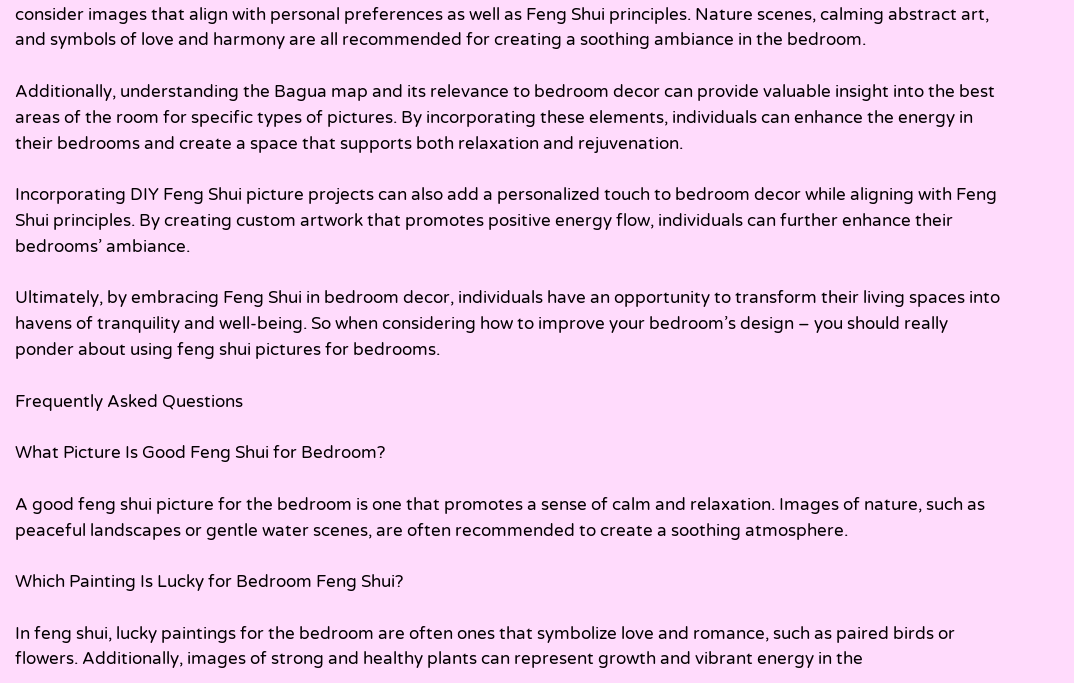consider images that align with personal preferences as well as Feng Shui principles. Nature scenes, calming abstract art, and symbols of love and harmony are all recommended for creating a soothing ambiance in the bedroom.

Additionally, understanding the Bagua map and its relevance to bedroom decor can provide valuable insight into the best areas of the room for specific types of pictures. By incorporating these elements, individuals can enhance the energy in their bedrooms and create a space that supports both relaxation and rejuvenation.

Incorporating DIY Feng Shui picture projects can also add a personalized touch to bedroom decor while aligning with Feng Shui principles. By creating custom artwork that promotes positive energy flow, individuals can further enhance their bedrooms’ ambiance.

Ultimately, by embracing Feng Shui in bedroom decor, individuals have an opportunity to transform their living spaces into havens of tranquility and well-being. So when considering how to improve your bedroom’s design – you should really ponder about using feng shui pictures for bedrooms.

Frequently Asked Questions

What Picture Is Good Feng Shui for Bedroom?

A good feng shui picture for the bedroom is one that promotes a sense of calm and relaxation. Images of nature, such as peaceful landscapes or gentle water scenes, are often recommended to create a soothing atmosphere.

Which Painting Is Lucky for Bedroom Feng Shui?

In feng shui, lucky paintings for the bedroom are often ones that symbolize love and romance, such as paired birds or flowers. Additionally, images of strong and healthy plants can represent growth and vibrant energy in the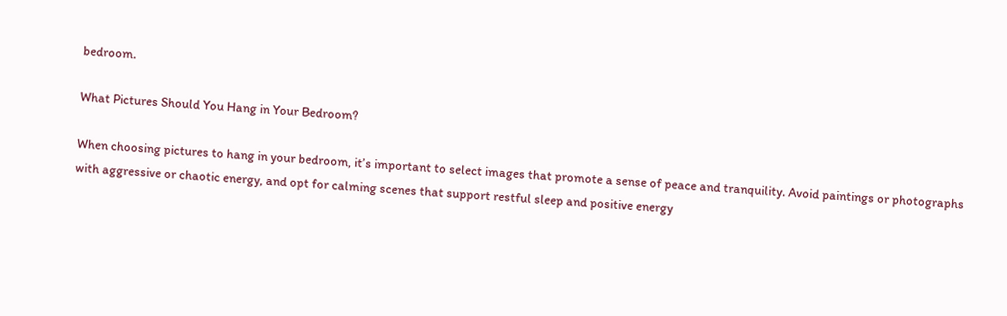bedroom.

What Pictures Should You Hang in Your Bedroom?

When choosing pictures to hang in your bedroom, it’s important to select images that promote a sense of peace and tranquility. Avoid paintings or photographs with aggressive or chaotic energy, and opt for calming scenes that support restful sleep and positive energy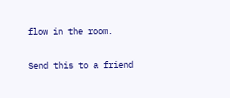flow in the room.

Send this to a friend